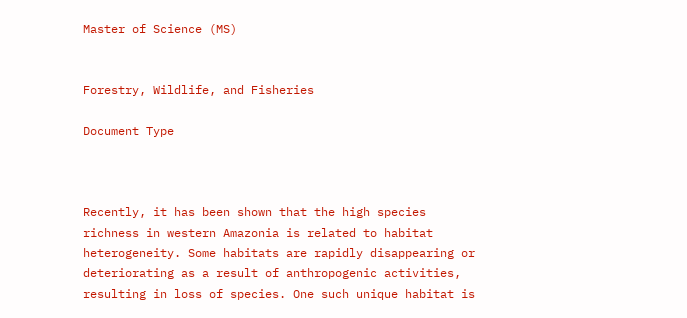Master of Science (MS)


Forestry, Wildlife, and Fisheries

Document Type



Recently, it has been shown that the high species richness in western Amazonia is related to habitat heterogeneity. Some habitats are rapidly disappearing or deteriorating as a result of anthropogenic activities, resulting in loss of species. One such unique habitat is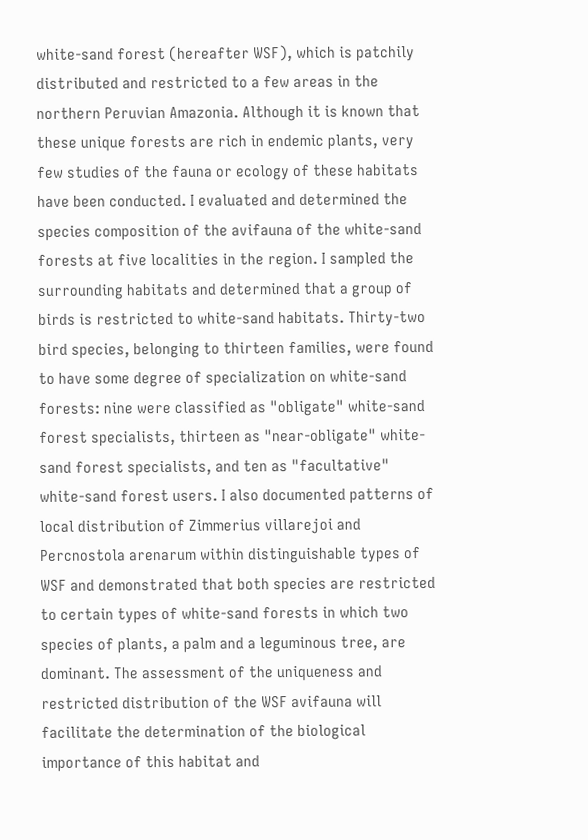white-sand forest (hereafter WSF), which is patchily distributed and restricted to a few areas in the northern Peruvian Amazonia. Although it is known that these unique forests are rich in endemic plants, very few studies of the fauna or ecology of these habitats have been conducted. I evaluated and determined the species composition of the avifauna of the white-sand forests at five localities in the region. I sampled the surrounding habitats and determined that a group of birds is restricted to white-sand habitats. Thirty-two bird species, belonging to thirteen families, were found to have some degree of specialization on white-sand forests: nine were classified as "obligate" white-sand forest specialists, thirteen as "near-obligate" white-sand forest specialists, and ten as "facultative" white-sand forest users. I also documented patterns of local distribution of Zimmerius villarejoi and Percnostola arenarum within distinguishable types of WSF and demonstrated that both species are restricted to certain types of white-sand forests in which two species of plants, a palm and a leguminous tree, are dominant. The assessment of the uniqueness and restricted distribution of the WSF avifauna will facilitate the determination of the biological importance of this habitat and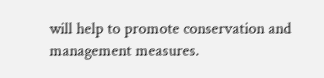will help to promote conservation and management measures.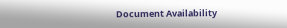Document Availability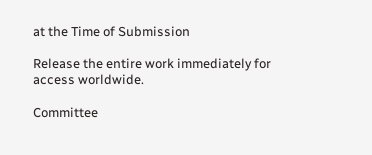at the Time of Submission

Release the entire work immediately for access worldwide.

Committee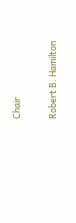Chair

Robert B. Hamilton